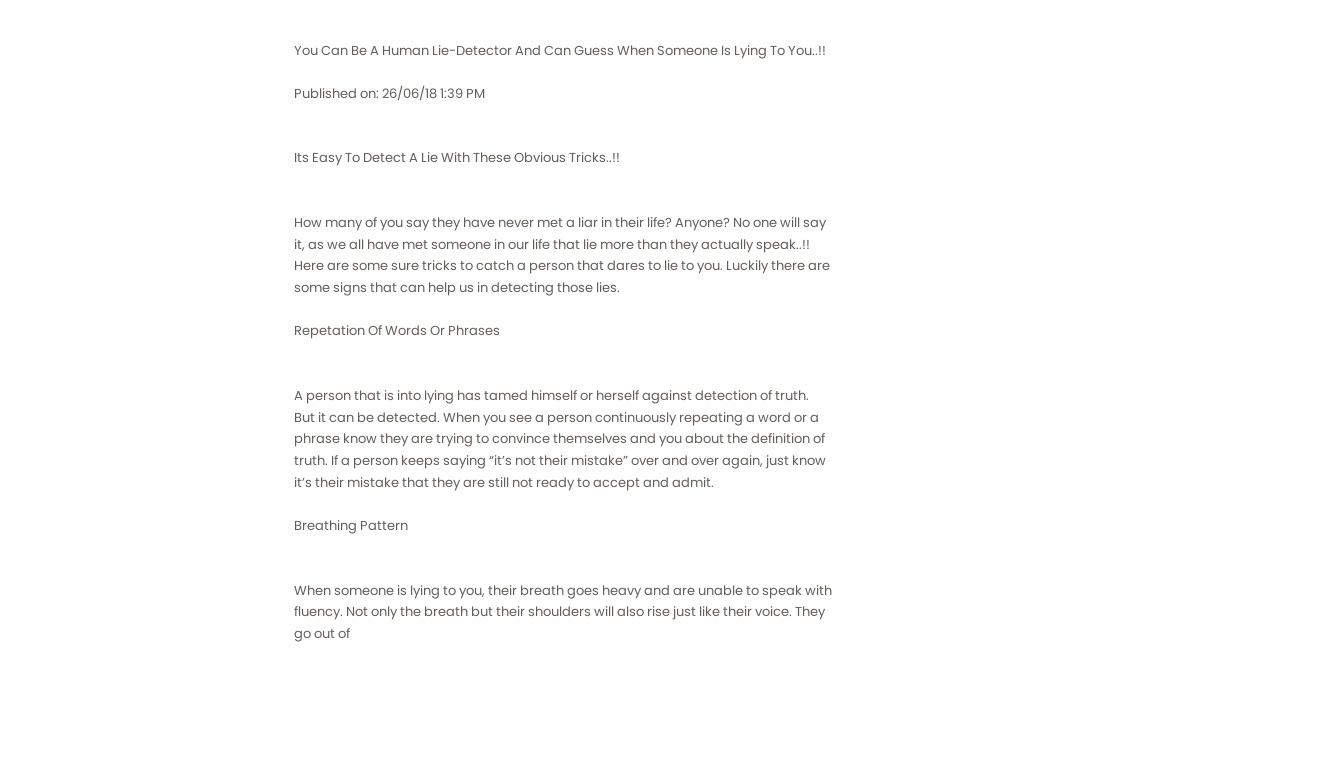You Can Be A Human Lie-Detector And Can Guess When Someone Is Lying To You..!!

Published on: 26/06/18 1:39 PM


Its Easy To Detect A Lie With These Obvious Tricks..!!


How many of you say they have never met a liar in their life? Anyone? No one will say it, as we all have met someone in our life that lie more than they actually speak..!! Here are some sure tricks to catch a person that dares to lie to you. Luckily there are some signs that can help us in detecting those lies.

Repetation Of Words Or Phrases


A person that is into lying has tamed himself or herself against detection of truth. But it can be detected. When you see a person continuously repeating a word or a phrase know they are trying to convince themselves and you about the definition of truth. If a person keeps saying “it’s not their mistake” over and over again, just know it’s their mistake that they are still not ready to accept and admit.

Breathing Pattern


When someone is lying to you, their breath goes heavy and are unable to speak with fluency. Not only the breath but their shoulders will also rise just like their voice. They go out of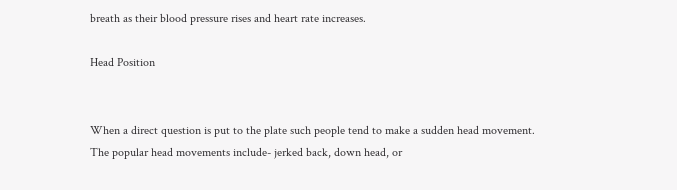breath as their blood pressure rises and heart rate increases.

Head Position


When a direct question is put to the plate such people tend to make a sudden head movement.  The popular head movements include- jerked back, down head, or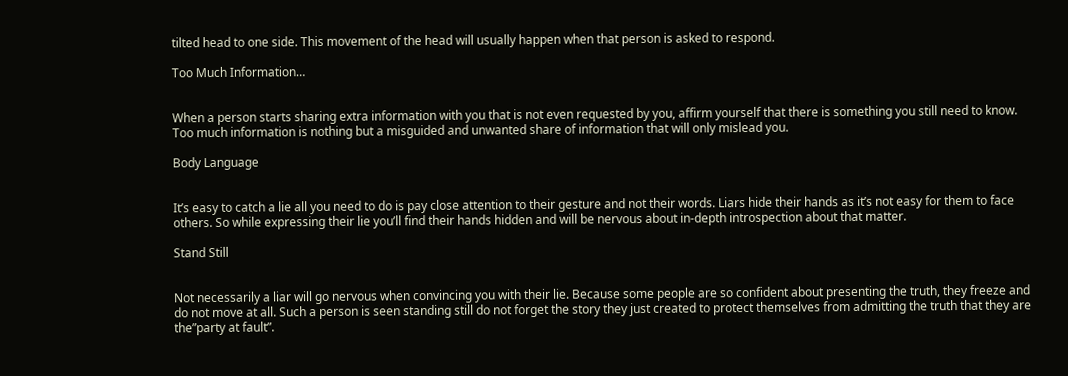tilted head to one side. This movement of the head will usually happen when that person is asked to respond.

Too Much Information…


When a person starts sharing extra information with you that is not even requested by you, affirm yourself that there is something you still need to know. Too much information is nothing but a misguided and unwanted share of information that will only mislead you.

Body Language


It’s easy to catch a lie all you need to do is pay close attention to their gesture and not their words. Liars hide their hands as it’s not easy for them to face others. So while expressing their lie you’ll find their hands hidden and will be nervous about in-depth introspection about that matter.

Stand Still


Not necessarily a liar will go nervous when convincing you with their lie. Because some people are so confident about presenting the truth, they freeze and do not move at all. Such a person is seen standing still do not forget the story they just created to protect themselves from admitting the truth that they are the”party at fault”.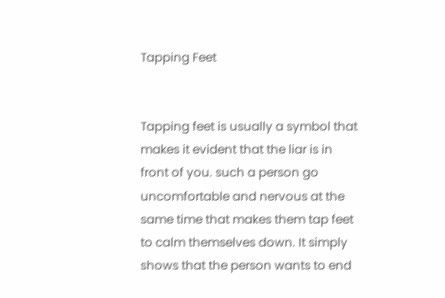Tapping Feet


Tapping feet is usually a symbol that makes it evident that the liar is in front of you. such a person go uncomfortable and nervous at the same time that makes them tap feet to calm themselves down. It simply shows that the person wants to end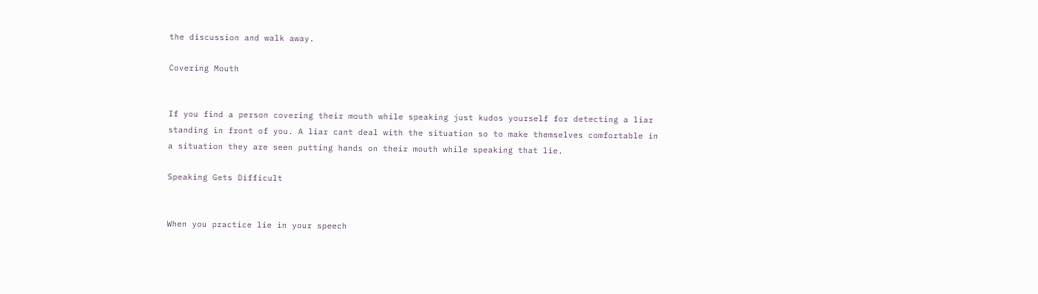the discussion and walk away.

Covering Mouth


If you find a person covering their mouth while speaking just kudos yourself for detecting a liar standing in front of you. A liar cant deal with the situation so to make themselves comfortable in a situation they are seen putting hands on their mouth while speaking that lie.

Speaking Gets Difficult


When you practice lie in your speech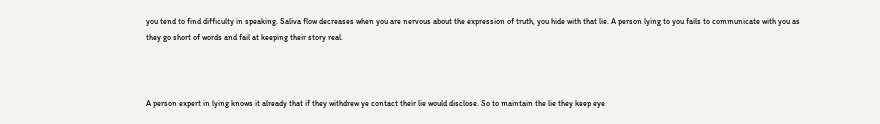you tend to find difficulty in speaking. Saliva flow decreases when you are nervous about the expression of truth, you hide with that lie. A person lying to you fails to communicate with you as they go short of words and fail at keeping their story real.



A person expert in lying knows it already that if they withdrew ye contact their lie would disclose. So to maintain the lie they keep eye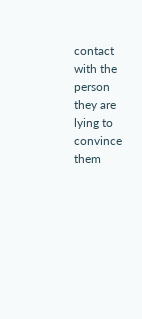contact with the person they are lying to convince them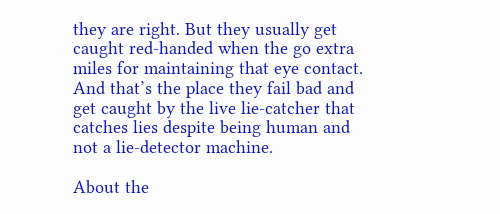they are right. But they usually get caught red-handed when the go extra miles for maintaining that eye contact. And that’s the place they fail bad and get caught by the live lie-catcher that catches lies despite being human and not a lie-detector machine.

About the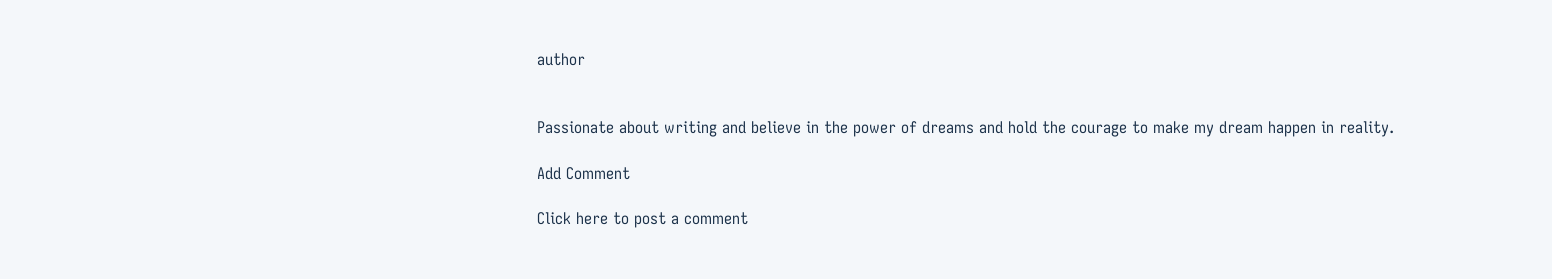author


Passionate about writing and believe in the power of dreams and hold the courage to make my dream happen in reality.

Add Comment

Click here to post a comment